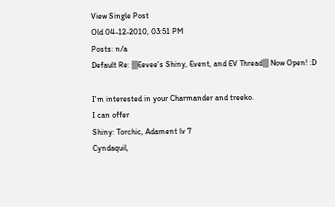View Single Post
Old 04-12-2010, 03:51 PM
Posts: n/a
Default Re: |||Eevee's Shiny, Event, and EV Thread||| Now Open! :D

I'm interested in your Charmander and treeko.
I can offer
Shiny: Torchic, Adament lv 7
Cyndaquil,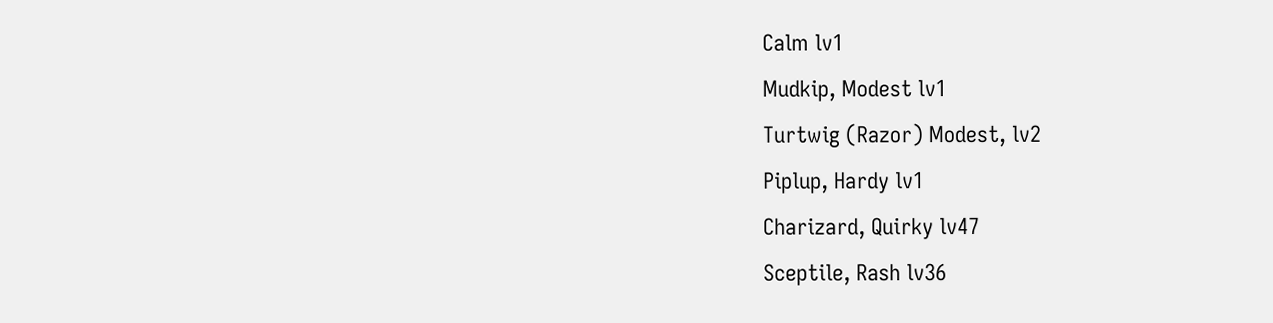Calm lv1
Mudkip, Modest lv1
Turtwig (Razor) Modest, lv2
Piplup, Hardy lv1
Charizard, Quirky lv47
Sceptile, Rash lv36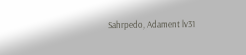Sahrpedo, Adament lv31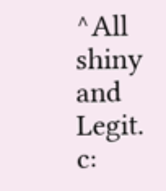^All shiny and Legit. c: